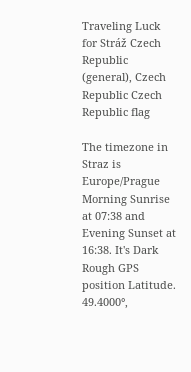Traveling Luck for Stráž Czech Republic (general), Czech Republic Czech Republic flag

The timezone in Straz is Europe/Prague
Morning Sunrise at 07:38 and Evening Sunset at 16:38. It's Dark
Rough GPS position Latitude. 49.4000°,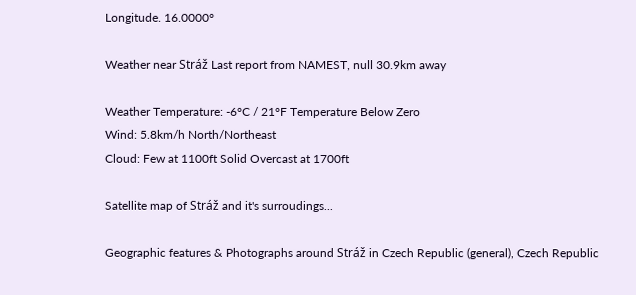Longitude. 16.0000°

Weather near Stráž Last report from NAMEST, null 30.9km away

Weather Temperature: -6°C / 21°F Temperature Below Zero
Wind: 5.8km/h North/Northeast
Cloud: Few at 1100ft Solid Overcast at 1700ft

Satellite map of Stráž and it's surroudings...

Geographic features & Photographs around Stráž in Czech Republic (general), Czech Republic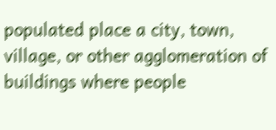populated place a city, town, village, or other agglomeration of buildings where people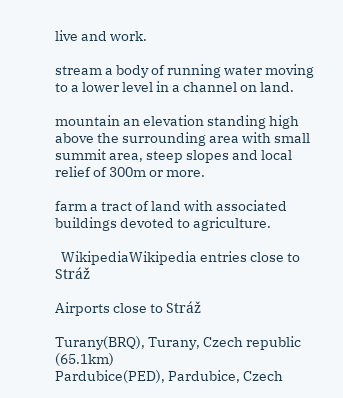live and work.

stream a body of running water moving to a lower level in a channel on land.

mountain an elevation standing high above the surrounding area with small summit area, steep slopes and local relief of 300m or more.

farm a tract of land with associated buildings devoted to agriculture.

  WikipediaWikipedia entries close to Stráž

Airports close to Stráž

Turany(BRQ), Turany, Czech republic (65.1km)
Pardubice(PED), Pardubice, Czech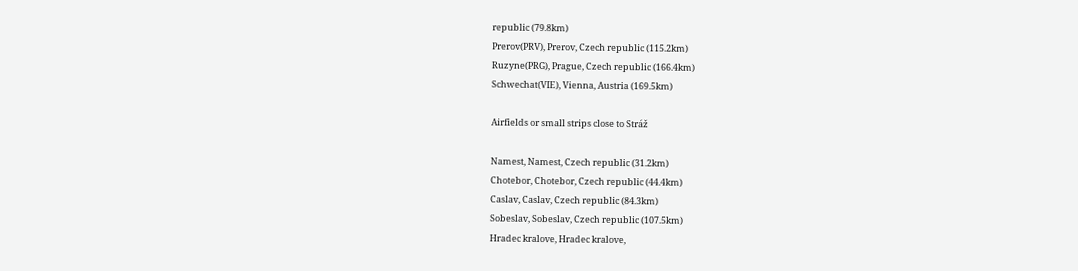republic (79.8km)
Prerov(PRV), Prerov, Czech republic (115.2km)
Ruzyne(PRG), Prague, Czech republic (166.4km)
Schwechat(VIE), Vienna, Austria (169.5km)

Airfields or small strips close to Stráž

Namest, Namest, Czech republic (31.2km)
Chotebor, Chotebor, Czech republic (44.4km)
Caslav, Caslav, Czech republic (84.3km)
Sobeslav, Sobeslav, Czech republic (107.5km)
Hradec kralove, Hradec kralove,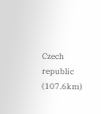Czech republic (107.6km)